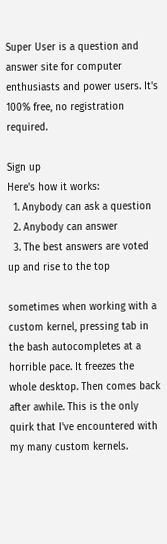Super User is a question and answer site for computer enthusiasts and power users. It's 100% free, no registration required.

Sign up
Here's how it works:
  1. Anybody can ask a question
  2. Anybody can answer
  3. The best answers are voted up and rise to the top

sometimes when working with a custom kernel, pressing tab in the bash autocompletes at a horrible pace. It freezes the whole desktop. Then comes back after awhile. This is the only quirk that I've encountered with my many custom kernels.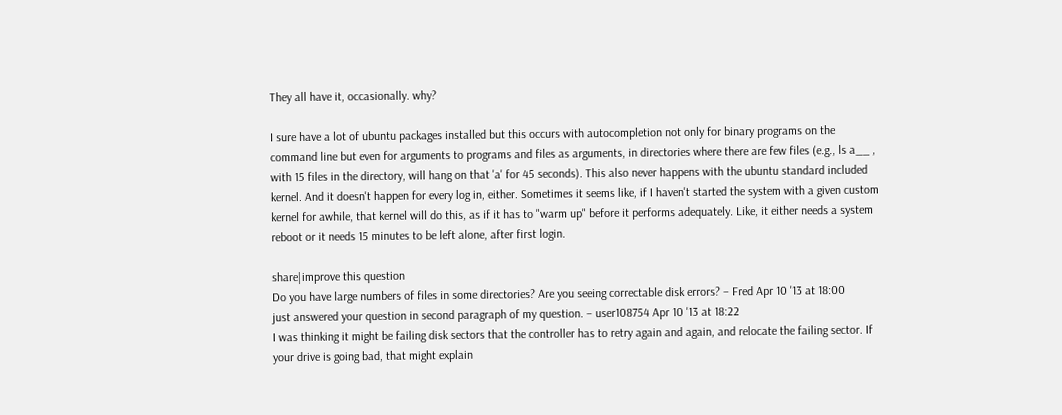They all have it, occasionally. why?

I sure have a lot of ubuntu packages installed but this occurs with autocompletion not only for binary programs on the command line but even for arguments to programs and files as arguments, in directories where there are few files (e.g., ls a__ , with 15 files in the directory, will hang on that 'a' for 45 seconds). This also never happens with the ubuntu standard included kernel. And it doesn't happen for every log in, either. Sometimes it seems like, if I haven't started the system with a given custom kernel for awhile, that kernel will do this, as if it has to "warm up" before it performs adequately. Like, it either needs a system reboot or it needs 15 minutes to be left alone, after first login.

share|improve this question
Do you have large numbers of files in some directories? Are you seeing correctable disk errors? – Fred Apr 10 '13 at 18:00
just answered your question in second paragraph of my question. – user108754 Apr 10 '13 at 18:22
I was thinking it might be failing disk sectors that the controller has to retry again and again, and relocate the failing sector. If your drive is going bad, that might explain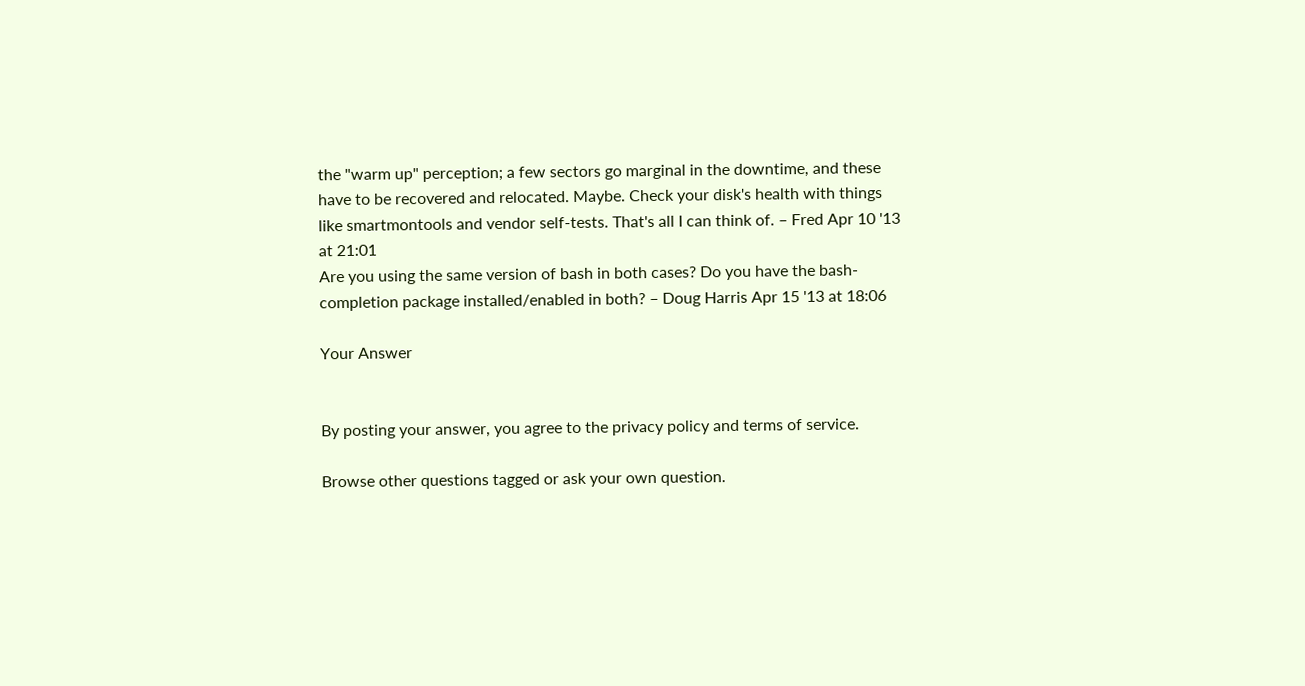the "warm up" perception; a few sectors go marginal in the downtime, and these have to be recovered and relocated. Maybe. Check your disk's health with things like smartmontools and vendor self-tests. That's all I can think of. – Fred Apr 10 '13 at 21:01
Are you using the same version of bash in both cases? Do you have the bash-completion package installed/enabled in both? – Doug Harris Apr 15 '13 at 18:06

Your Answer


By posting your answer, you agree to the privacy policy and terms of service.

Browse other questions tagged or ask your own question.